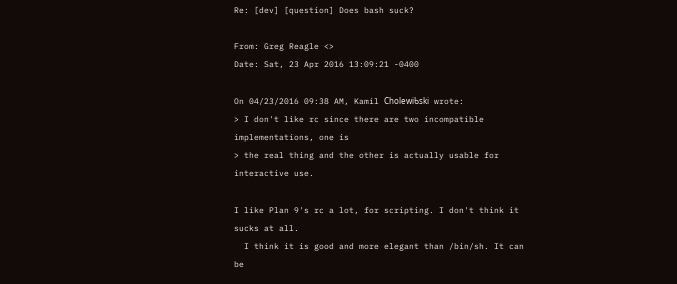Re: [dev] [question] Does bash suck?

From: Greg Reagle <>
Date: Sat, 23 Apr 2016 13:09:21 -0400

On 04/23/2016 09:38 AM, Kamil CholewiƄski wrote:
> I don't like rc since there are two incompatible implementations, one is
> the real thing and the other is actually usable for interactive use.

I like Plan 9's rc a lot, for scripting. I don't think it sucks at all.
  I think it is good and more elegant than /bin/sh. It can be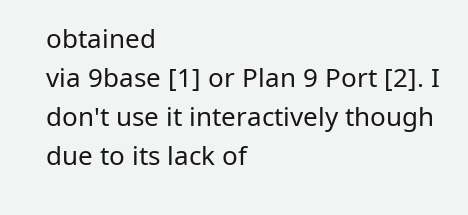obtained
via 9base [1] or Plan 9 Port [2]. I don't use it interactively though
due to its lack of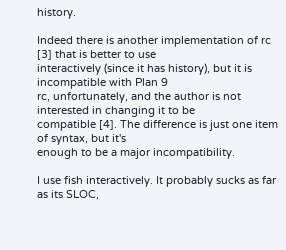history.

Indeed there is another implementation of rc [3] that is better to use
interactively (since it has history), but it is incompatible with Plan 9
rc, unfortunately, and the author is not interested in changing it to be
compatible [4]. The difference is just one item of syntax, but it's
enough to be a major incompatibility.

I use fish interactively. It probably sucks as far as its SLOC,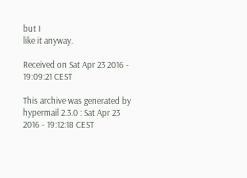but I
like it anyway.

Received on Sat Apr 23 2016 - 19:09:21 CEST

This archive was generated by hypermail 2.3.0 : Sat Apr 23 2016 - 19:12:18 CEST